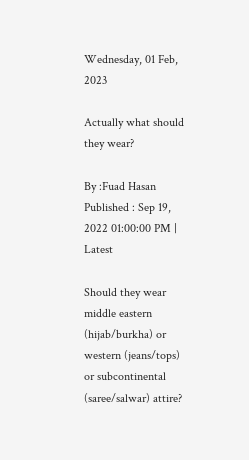Wednesday, 01 Feb, 2023

Actually what should they wear?

By :Fuad Hasan
Published : Sep 19, 2022 01:00:00 PM | Latest

Should they wear middle eastern (hijab/burkha) or western (jeans/tops) or subcontinental (saree/salwar) attire?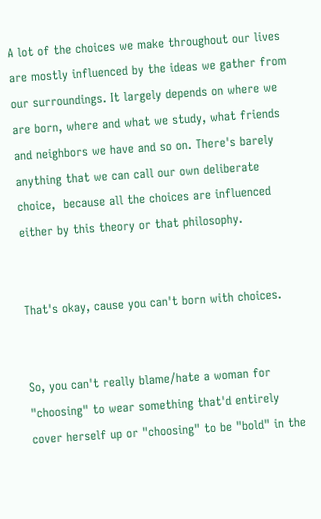A lot of the choices we make throughout our lives are mostly influenced by the ideas we gather from our surroundings. It largely depends on where we are born, where and what we study, what friends and neighbors we have and so on. There's barely anything that we can call our own deliberate choice,  because all the choices are influenced either by this theory or that philosophy.


That's okay, cause you can't born with choices.


So, you can't really blame/hate a woman for "choosing" to wear something that'd entirely cover herself up or "choosing" to be "bold" in the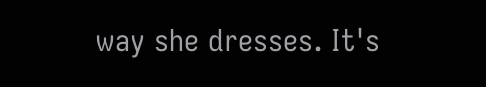way she dresses. It's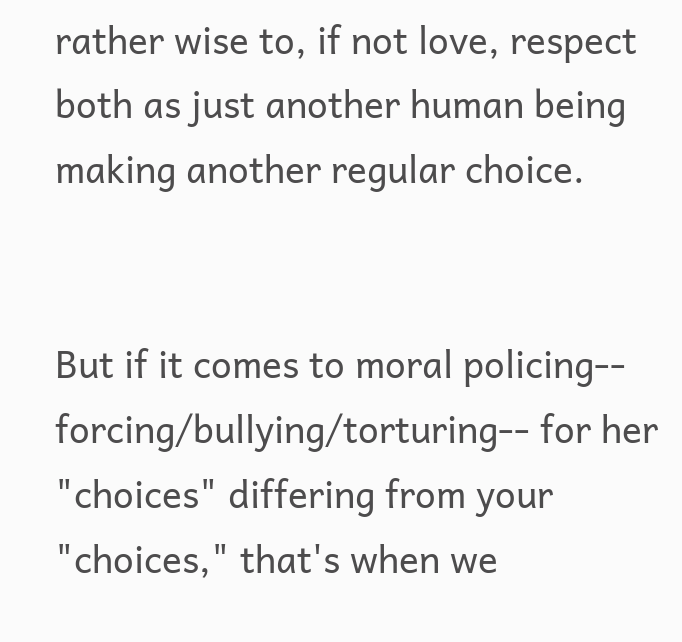rather wise to, if not love, respect both as just another human being making another regular choice.


But if it comes to moral policing-- forcing/bullying/torturing-- for her "choices" differing from your "choices," that's when we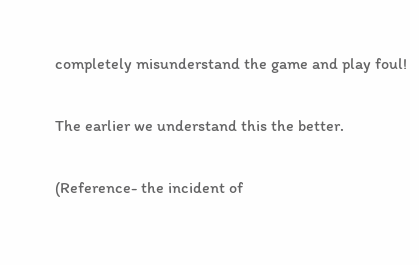completely misunderstand the game and play foul!


The earlier we understand this the better.


(Reference- the incident of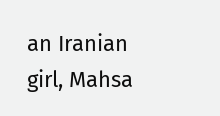an Iranian girl, Mahsa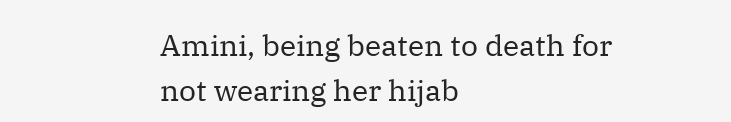Amini, being beaten to death for not wearing her hijab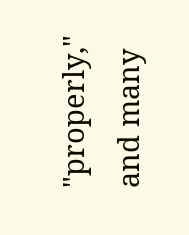"properly," and many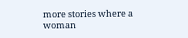more stories where a woman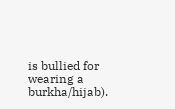is bullied for wearing a burkha/hijab).